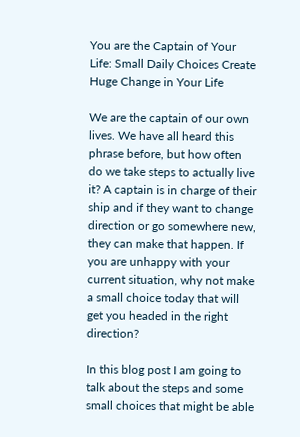You are the Captain of Your Life: Small Daily Choices Create Huge Change in Your Life

We are the captain of our own lives. We have all heard this phrase before, but how often do we take steps to actually live it? A captain is in charge of their ship and if they want to change direction or go somewhere new, they can make that happen. If you are unhappy with your current situation, why not make a small choice today that will get you headed in the right direction?

In this blog post I am going to talk about the steps and some small choices that might be able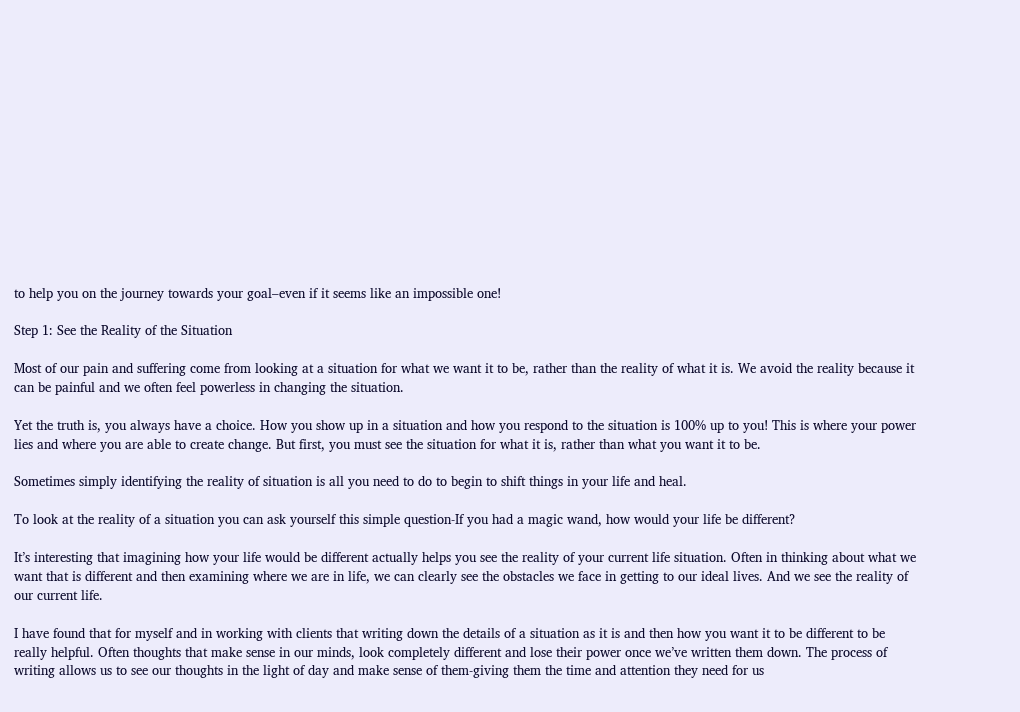to help you on the journey towards your goal–even if it seems like an impossible one!

Step 1: See the Reality of the Situation

Most of our pain and suffering come from looking at a situation for what we want it to be, rather than the reality of what it is. We avoid the reality because it can be painful and we often feel powerless in changing the situation.

Yet the truth is, you always have a choice. How you show up in a situation and how you respond to the situation is 100% up to you! This is where your power lies and where you are able to create change. But first, you must see the situation for what it is, rather than what you want it to be.

Sometimes simply identifying the reality of situation is all you need to do to begin to shift things in your life and heal.

To look at the reality of a situation you can ask yourself this simple question-If you had a magic wand, how would your life be different?

It’s interesting that imagining how your life would be different actually helps you see the reality of your current life situation. Often in thinking about what we want that is different and then examining where we are in life, we can clearly see the obstacles we face in getting to our ideal lives. And we see the reality of our current life.

I have found that for myself and in working with clients that writing down the details of a situation as it is and then how you want it to be different to be really helpful. Often thoughts that make sense in our minds, look completely different and lose their power once we’ve written them down. The process of writing allows us to see our thoughts in the light of day and make sense of them-giving them the time and attention they need for us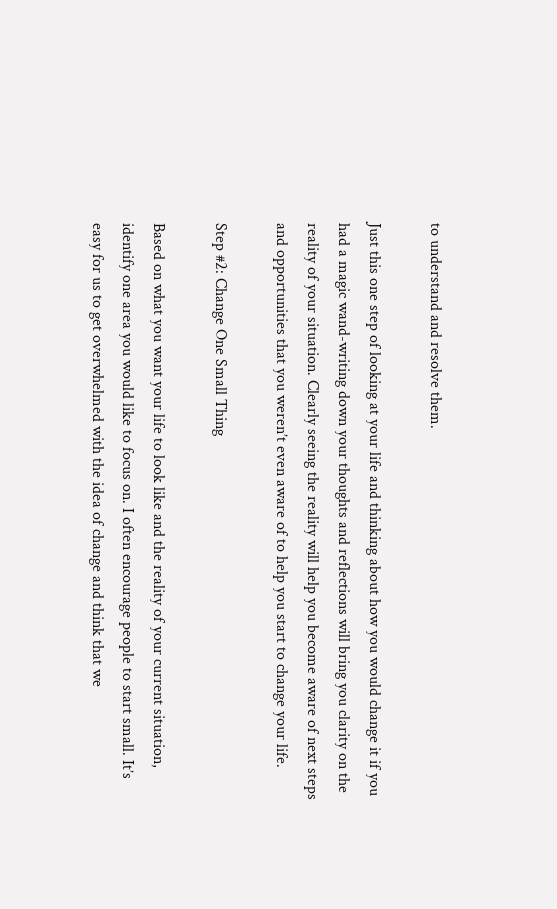to understand and resolve them.

Just this one step of looking at your life and thinking about how you would change it if you had a magic wand-writing down your thoughts and reflections will bring you clarity on the reality of your situation. Clearly seeing the reality will help you become aware of next steps and opportunities that you weren’t even aware of to help you start to change your life.

Step #2: Change One Small Thing

Based on what you want your life to look like and the reality of your current situation, identify one area you would like to focus on. I often encourage people to start small. It’s easy for us to get overwhelmed with the idea of change and think that we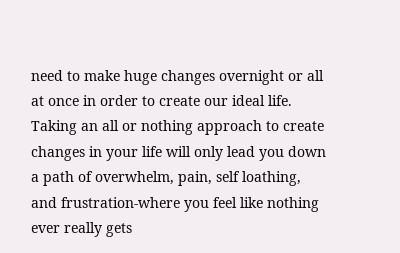need to make huge changes overnight or all at once in order to create our ideal life. Taking an all or nothing approach to create changes in your life will only lead you down a path of overwhelm, pain, self loathing, and frustration-where you feel like nothing ever really gets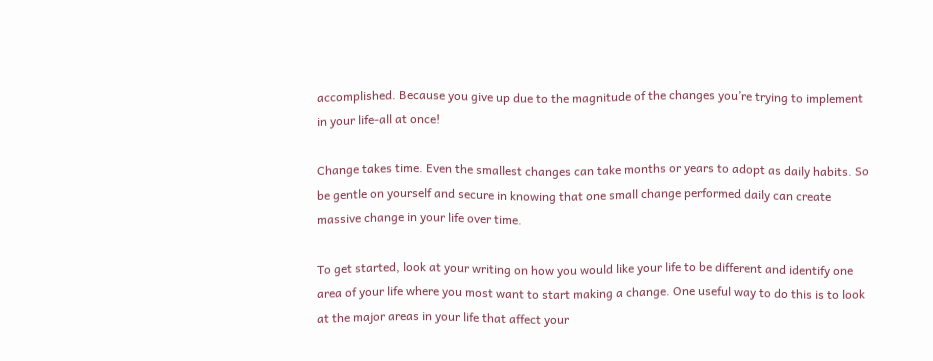accomplished. Because you give up due to the magnitude of the changes you’re trying to implement in your life-all at once!

Change takes time. Even the smallest changes can take months or years to adopt as daily habits. So be gentle on yourself and secure in knowing that one small change performed daily can create massive change in your life over time.

To get started, look at your writing on how you would like your life to be different and identify one area of your life where you most want to start making a change. One useful way to do this is to look at the major areas in your life that affect your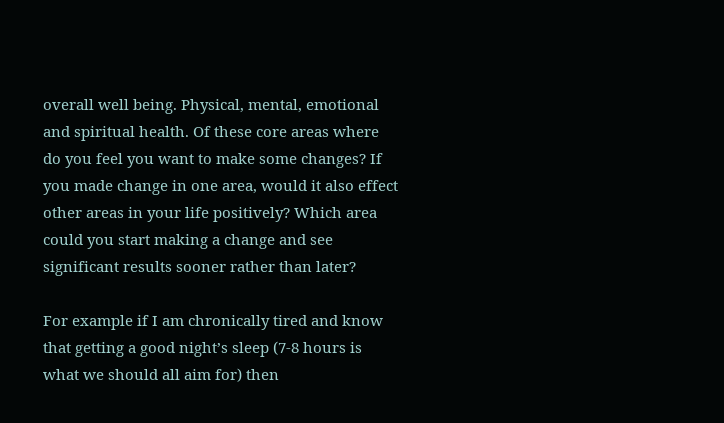overall well being. Physical, mental, emotional and spiritual health. Of these core areas where do you feel you want to make some changes? If you made change in one area, would it also effect other areas in your life positively? Which area could you start making a change and see significant results sooner rather than later?

For example if I am chronically tired and know that getting a good night’s sleep (7-8 hours is what we should all aim for) then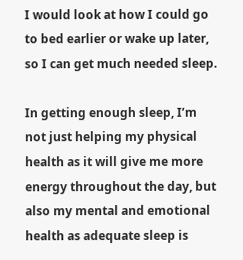I would look at how I could go to bed earlier or wake up later, so I can get much needed sleep.

In getting enough sleep, I’m not just helping my physical health as it will give me more energy throughout the day, but also my mental and emotional health as adequate sleep is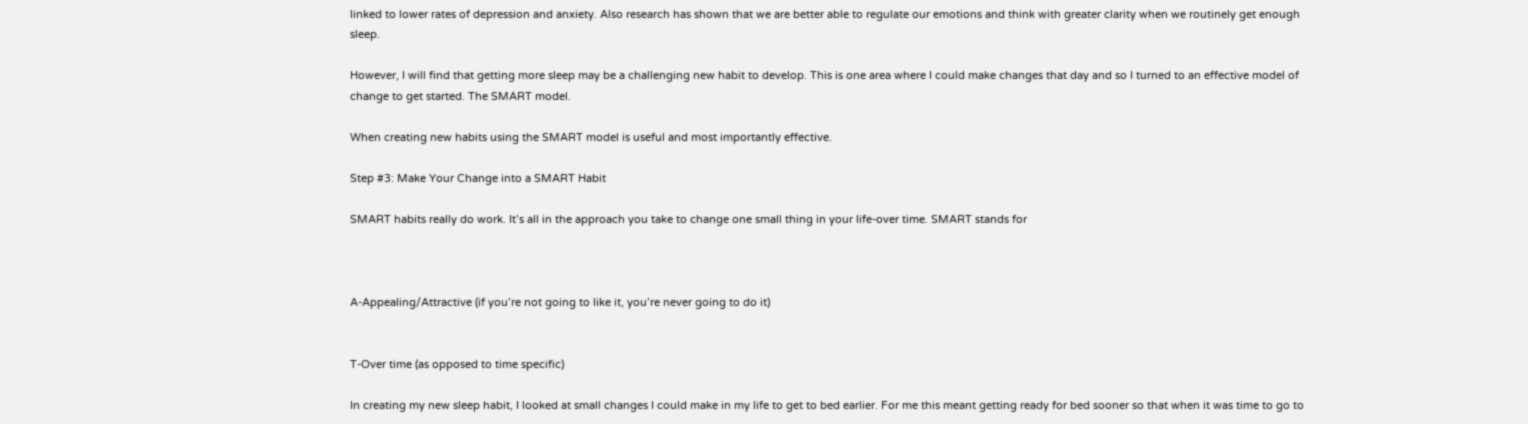linked to lower rates of depression and anxiety. Also research has shown that we are better able to regulate our emotions and think with greater clarity when we routinely get enough sleep.

However, I will find that getting more sleep may be a challenging new habit to develop. This is one area where I could make changes that day and so I turned to an effective model of change to get started. The SMART model.

When creating new habits using the SMART model is useful and most importantly effective.

Step #3: Make Your Change into a SMART Habit

SMART habits really do work. It’s all in the approach you take to change one small thing in your life-over time. SMART stands for



A-Appealing/Attractive (if you’re not going to like it, you’re never going to do it)


T-Over time (as opposed to time specific)

In creating my new sleep habit, I looked at small changes I could make in my life to get to bed earlier. For me this meant getting ready for bed sooner so that when it was time to go to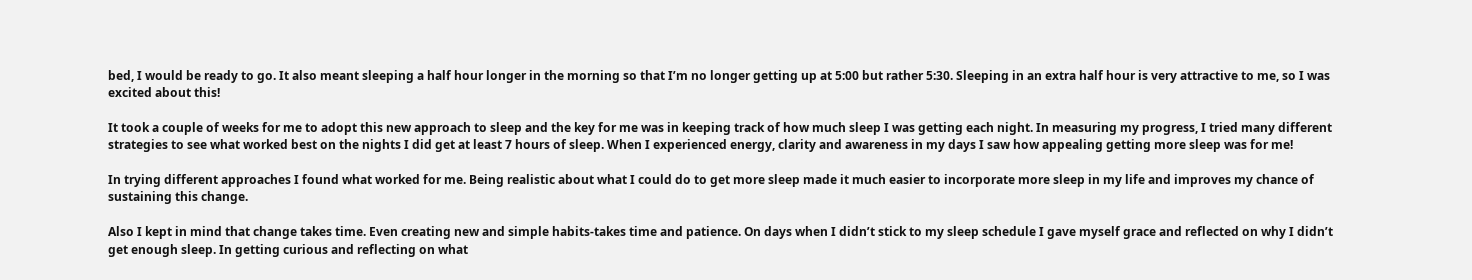bed, I would be ready to go. It also meant sleeping a half hour longer in the morning so that I’m no longer getting up at 5:00 but rather 5:30. Sleeping in an extra half hour is very attractive to me, so I was excited about this!

It took a couple of weeks for me to adopt this new approach to sleep and the key for me was in keeping track of how much sleep I was getting each night. In measuring my progress, I tried many different strategies to see what worked best on the nights I did get at least 7 hours of sleep. When I experienced energy, clarity and awareness in my days I saw how appealing getting more sleep was for me!

In trying different approaches I found what worked for me. Being realistic about what I could do to get more sleep made it much easier to incorporate more sleep in my life and improves my chance of sustaining this change.

Also I kept in mind that change takes time. Even creating new and simple habits-takes time and patience. On days when I didn’t stick to my sleep schedule I gave myself grace and reflected on why I didn’t get enough sleep. In getting curious and reflecting on what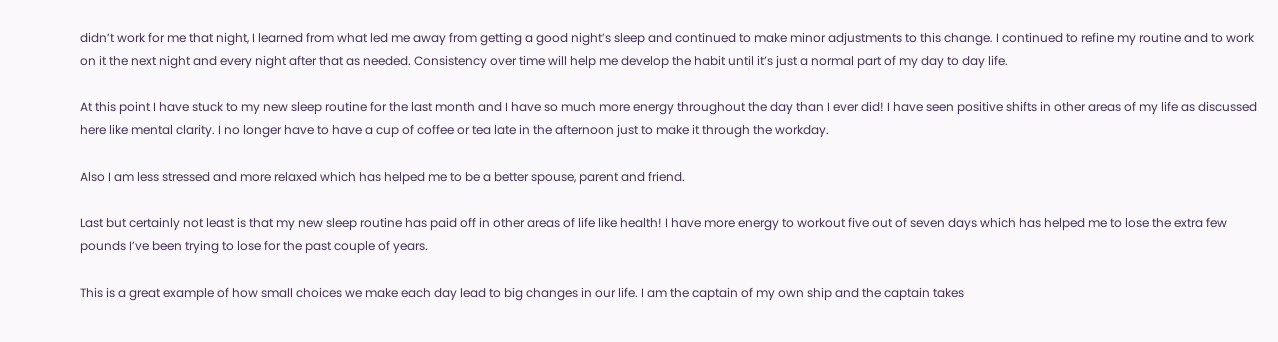didn’t work for me that night, I learned from what led me away from getting a good night’s sleep and continued to make minor adjustments to this change. I continued to refine my routine and to work on it the next night and every night after that as needed. Consistency over time will help me develop the habit until it’s just a normal part of my day to day life.

At this point I have stuck to my new sleep routine for the last month and I have so much more energy throughout the day than I ever did! I have seen positive shifts in other areas of my life as discussed here like mental clarity. I no longer have to have a cup of coffee or tea late in the afternoon just to make it through the workday.

Also I am less stressed and more relaxed which has helped me to be a better spouse, parent and friend.

Last but certainly not least is that my new sleep routine has paid off in other areas of life like health! I have more energy to workout five out of seven days which has helped me to lose the extra few pounds I’ve been trying to lose for the past couple of years.

This is a great example of how small choices we make each day lead to big changes in our life. I am the captain of my own ship and the captain takes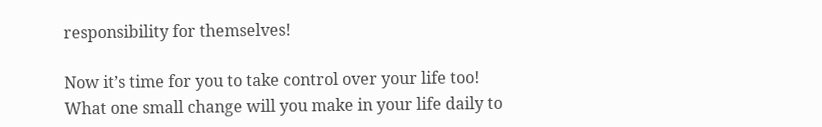responsibility for themselves!

Now it’s time for you to take control over your life too! What one small change will you make in your life daily to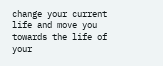change your current life and move you towards the life of your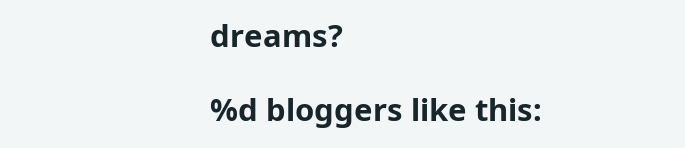dreams?

%d bloggers like this: